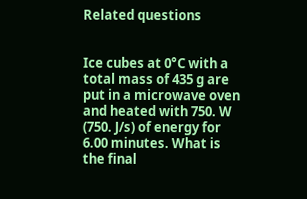Related questions


Ice cubes at 0°C with a total mass of 435 g are put in a microwave oven and heated with 750. W (750. J/s) of energy for 6.00 minutes. What is the final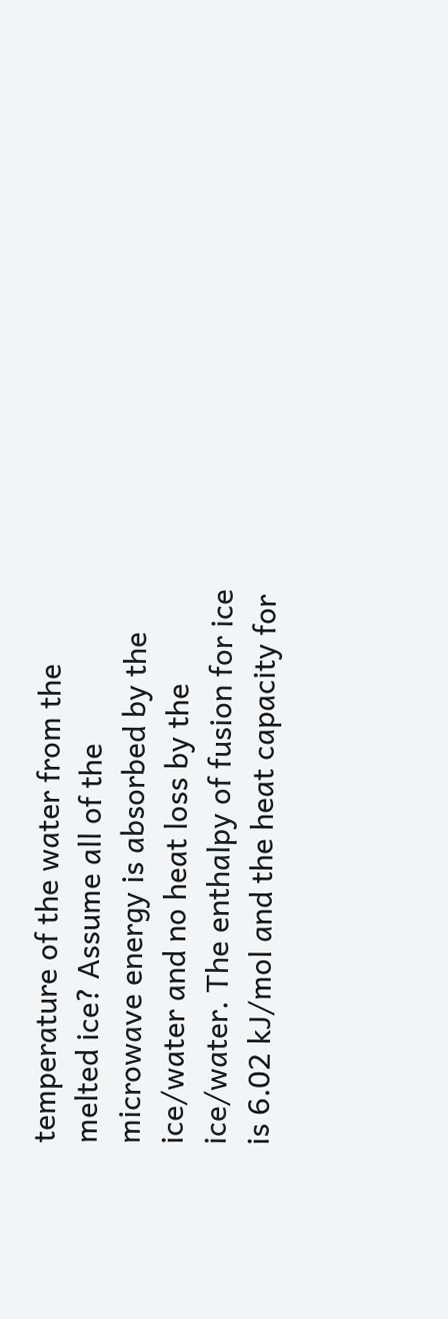temperature of the water from the melted ice? Assume all of the microwave energy is absorbed by the ice/water and no heat loss by the ice/water. The enthalpy of fusion for ice is 6.02 kJ/mol and the heat capacity for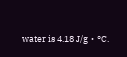water is 4.18 J/g・°C.